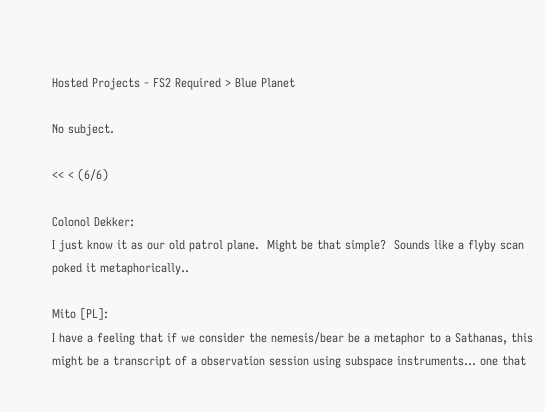Hosted Projects - FS2 Required > Blue Planet

No subject.

<< < (6/6)

Colonol Dekker:
I just know it as our old patrol plane.  Might be that simple?  Sounds like a flyby scan poked it metaphorically..

Mito [PL]:
I have a feeling that if we consider the nemesis/bear be a metaphor to a Sathanas, this might be a transcript of a observation session using subspace instruments... one that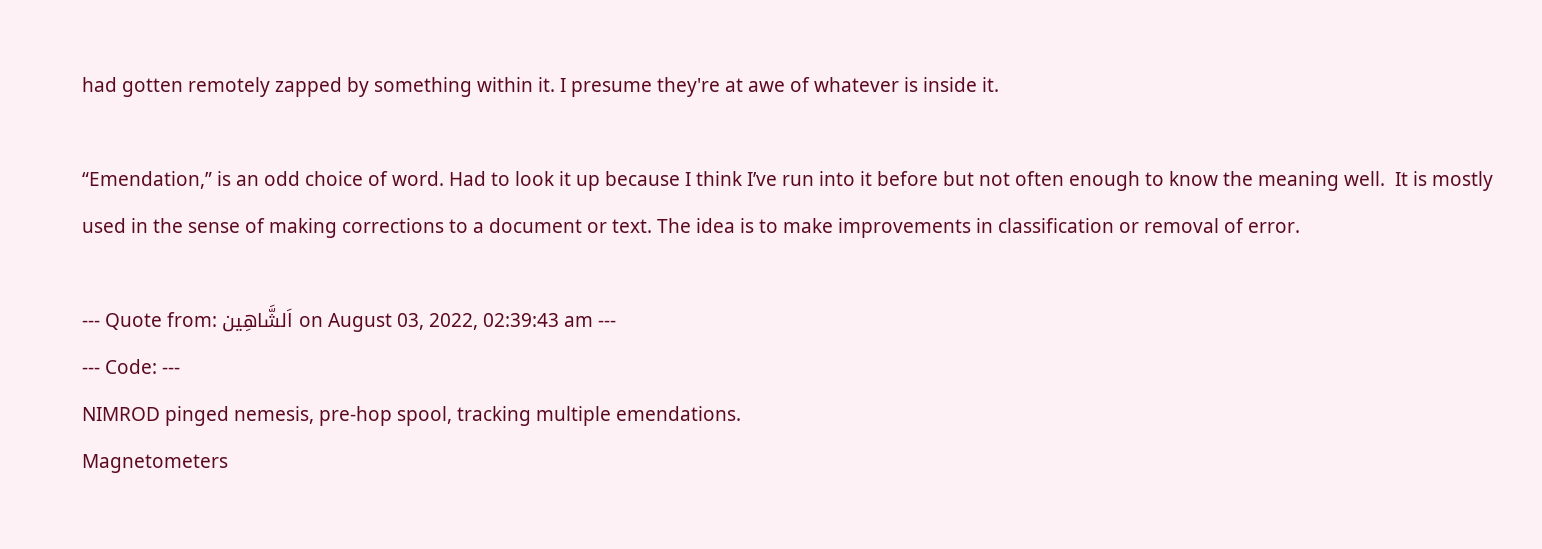had gotten remotely zapped by something within it. I presume they're at awe of whatever is inside it.

“Emendation,” is an odd choice of word. Had to look it up because I think I’ve run into it before but not often enough to know the meaning well.  It is mostly used in the sense of making corrections to a document or text. The idea is to make improvements in classification or removal of error.

--- Quote from: اَلشَّاهِين on August 03, 2022, 02:39:43 am ---
--- Code: ---
NIMROD pinged nemesis, pre-hop spool, tracking multiple emendations.
Magnetometers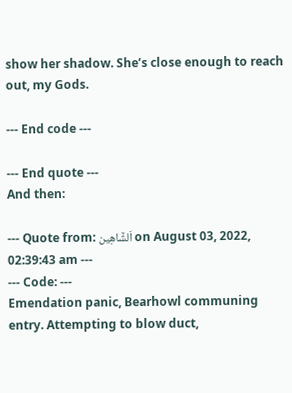show her shadow. She’s close enough to reach out, my Gods.

--- End code ---

--- End quote ---
And then:

--- Quote from: اَلشَّاهِين on August 03, 2022, 02:39:43 am ---
--- Code: ---
Emendation panic, Bearhowl communing entry. Attempting to blow duct,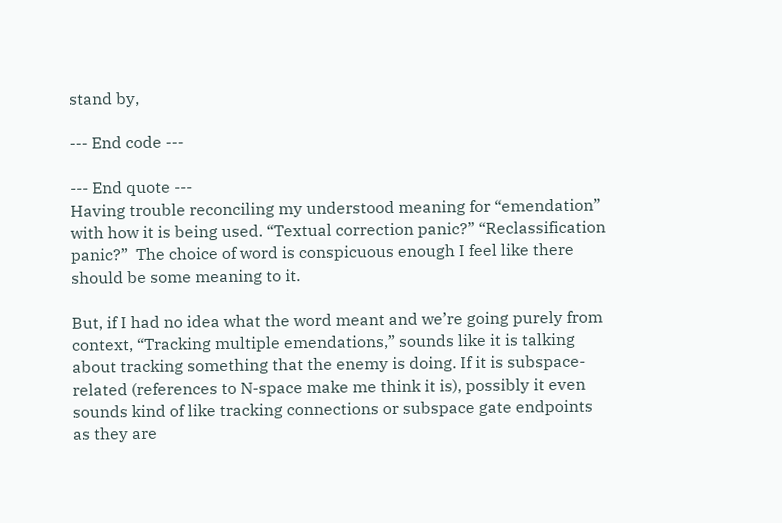stand by,

--- End code ---

--- End quote ---
Having trouble reconciling my understood meaning for “emendation”
with how it is being used. “Textual correction panic?” “Reclassification panic?”  The choice of word is conspicuous enough I feel like there should be some meaning to it.

But, if I had no idea what the word meant and we’re going purely from context, “Tracking multiple emendations,” sounds like it is talking about tracking something that the enemy is doing. If it is subspace-related (references to N-space make me think it is), possibly it even sounds kind of like tracking connections or subspace gate endpoints as they are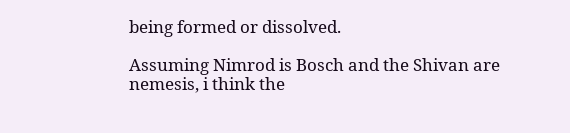being formed or dissolved.

Assuming Nimrod is Bosch and the Shivan are nemesis, i think the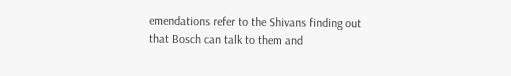emendations refer to the Shivans finding out that Bosch can talk to them and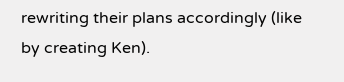rewriting their plans accordingly (like by creating Ken).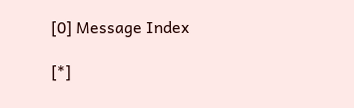[0] Message Index

[*]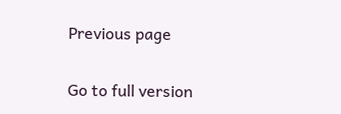Previous page

Go to full version